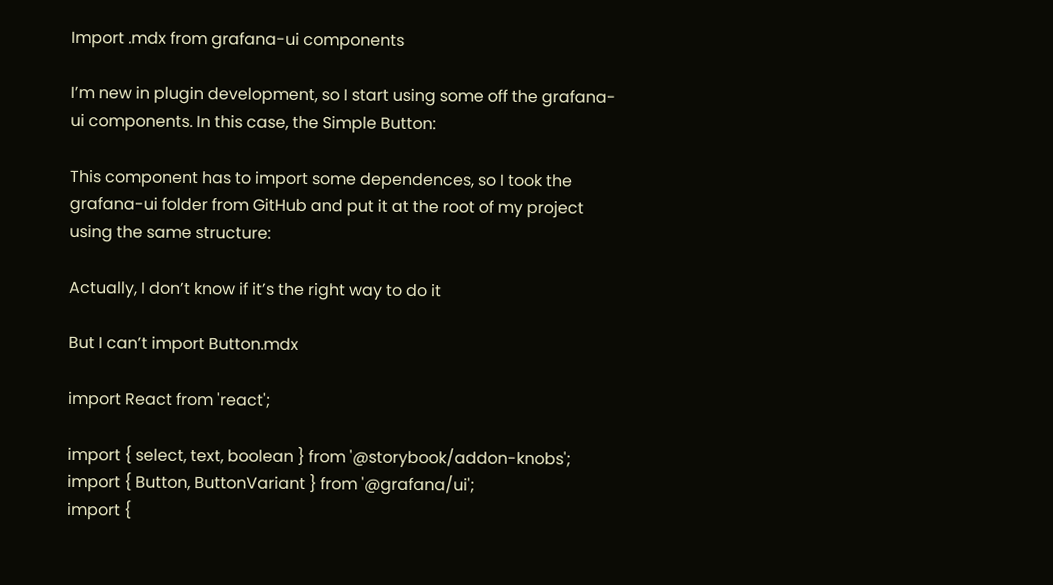Import .mdx from grafana-ui components

I’m new in plugin development, so I start using some off the grafana-ui components. In this case, the Simple Button:

This component has to import some dependences, so I took the grafana-ui folder from GitHub and put it at the root of my project using the same structure:

Actually, I don’t know if it’s the right way to do it

But I can’t import Button.mdx

import React from 'react';

import { select, text, boolean } from '@storybook/addon-knobs';
import { Button, ButtonVariant } from '@grafana/ui';
import {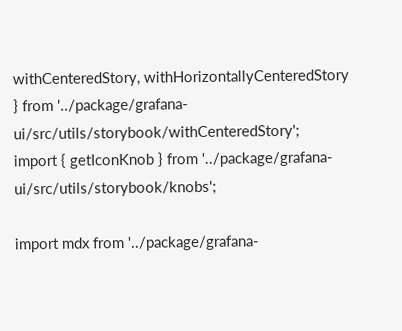withCenteredStory, withHorizontallyCenteredStory } from '../package/grafana-ui/src/utils/storybook/withCenteredStory';
import { getIconKnob } from '../package/grafana-ui/src/utils/storybook/knobs';

import mdx from '../package/grafana-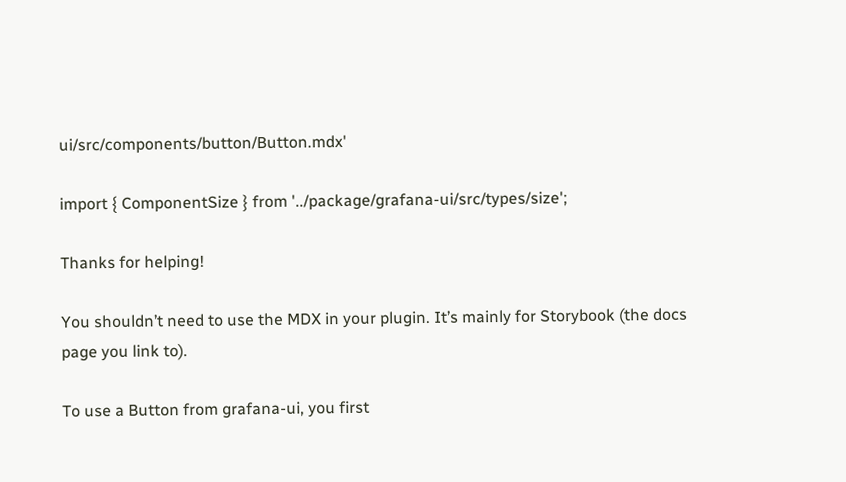ui/src/components/button/Button.mdx'

import { ComponentSize } from '../package/grafana-ui/src/types/size';

Thanks for helping!

You shouldn’t need to use the MDX in your plugin. It’s mainly for Storybook (the docs page you link to).

To use a Button from grafana-ui, you first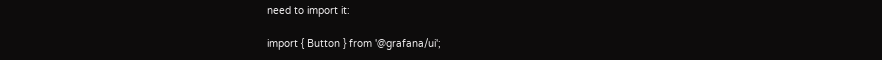need to import it:

import { Button } from '@grafana/ui';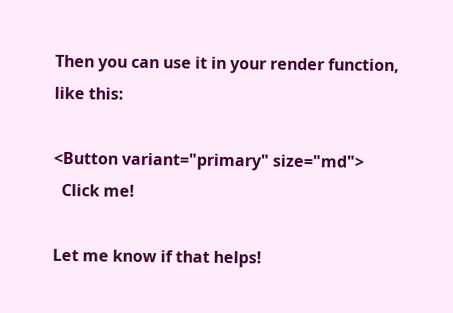Then you can use it in your render function, like this:

<Button variant="primary" size="md">
  Click me!

Let me know if that helps!